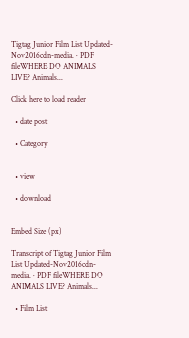Tigtag Junior Film List Updated-Nov2016cdn-media. · PDF fileWHERE DO ANIMALS LIVE? Animals...

Click here to load reader

  • date post

  • Category


  • view

  • download


Embed Size (px)

Transcript of Tigtag Junior Film List Updated-Nov2016cdn-media. · PDF fileWHERE DO ANIMALS LIVE? Animals...

  • Film List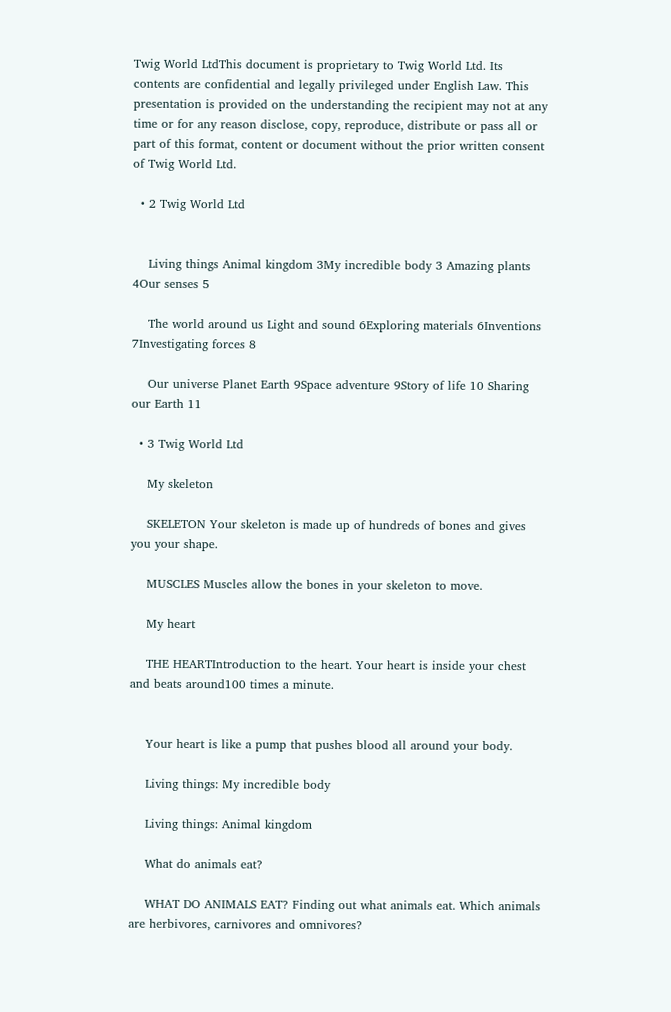Twig World LtdThis document is proprietary to Twig World Ltd. Its contents are confidential and legally privileged under English Law. This presentation is provided on the understanding the recipient may not at any time or for any reason disclose, copy, reproduce, distribute or pass all or part of this format, content or document without the prior written consent of Twig World Ltd.

  • 2 Twig World Ltd


    Living things Animal kingdom 3My incredible body 3 Amazing plants 4Our senses 5

    The world around us Light and sound 6Exploring materials 6Inventions 7Investigating forces 8

    Our universe Planet Earth 9Space adventure 9Story of life 10 Sharing our Earth 11

  • 3 Twig World Ltd

    My skeleton

    SKELETON Your skeleton is made up of hundreds of bones and gives you your shape.

    MUSCLES Muscles allow the bones in your skeleton to move.

    My heart

    THE HEARTIntroduction to the heart. Your heart is inside your chest and beats around100 times a minute.


    Your heart is like a pump that pushes blood all around your body.

    Living things: My incredible body

    Living things: Animal kingdom

    What do animals eat?

    WHAT DO ANIMALS EAT? Finding out what animals eat. Which animals are herbivores, carnivores and omnivores?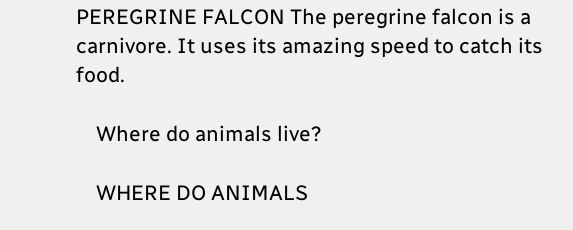PEREGRINE FALCON The peregrine falcon is a carnivore. It uses its amazing speed to catch its food.

    Where do animals live?

    WHERE DO ANIMALS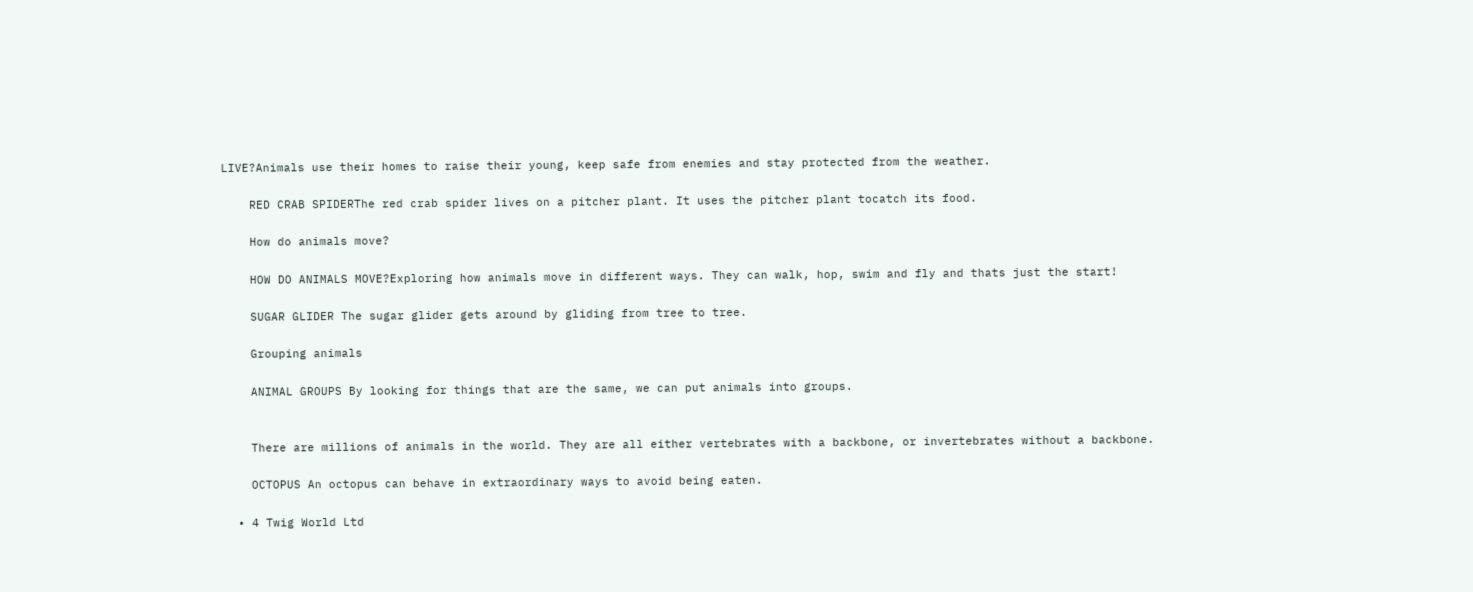LIVE?Animals use their homes to raise their young, keep safe from enemies and stay protected from the weather.

    RED CRAB SPIDERThe red crab spider lives on a pitcher plant. It uses the pitcher plant tocatch its food.

    How do animals move?

    HOW DO ANIMALS MOVE?Exploring how animals move in different ways. They can walk, hop, swim and fly and thats just the start!

    SUGAR GLIDER The sugar glider gets around by gliding from tree to tree.

    Grouping animals

    ANIMAL GROUPS By looking for things that are the same, we can put animals into groups.


    There are millions of animals in the world. They are all either vertebrates with a backbone, or invertebrates without a backbone.

    OCTOPUS An octopus can behave in extraordinary ways to avoid being eaten.

  • 4 Twig World Ltd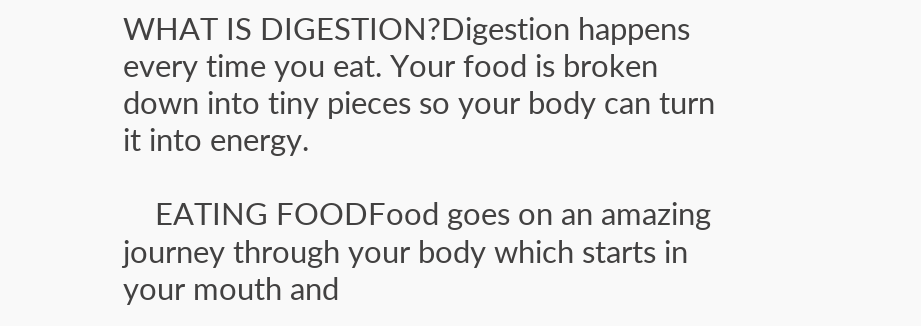WHAT IS DIGESTION?Digestion happens every time you eat. Your food is broken down into tiny pieces so your body can turn it into energy.

    EATING FOODFood goes on an amazing journey through your body which starts in your mouth and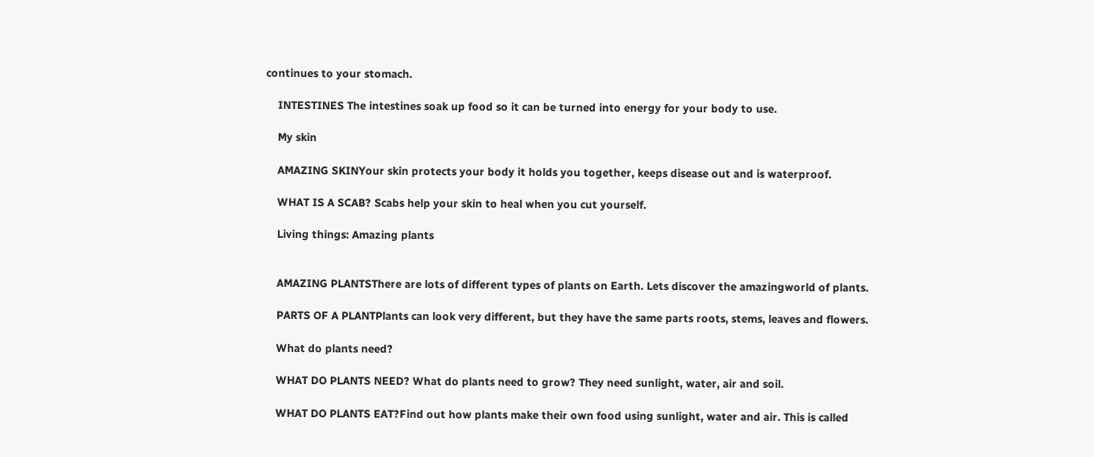continues to your stomach.

    INTESTINES The intestines soak up food so it can be turned into energy for your body to use.

    My skin

    AMAZING SKINYour skin protects your body it holds you together, keeps disease out and is waterproof.

    WHAT IS A SCAB? Scabs help your skin to heal when you cut yourself.

    Living things: Amazing plants


    AMAZING PLANTSThere are lots of different types of plants on Earth. Lets discover the amazingworld of plants.

    PARTS OF A PLANTPlants can look very different, but they have the same parts roots, stems, leaves and flowers.

    What do plants need?

    WHAT DO PLANTS NEED? What do plants need to grow? They need sunlight, water, air and soil.

    WHAT DO PLANTS EAT?Find out how plants make their own food using sunlight, water and air. This is called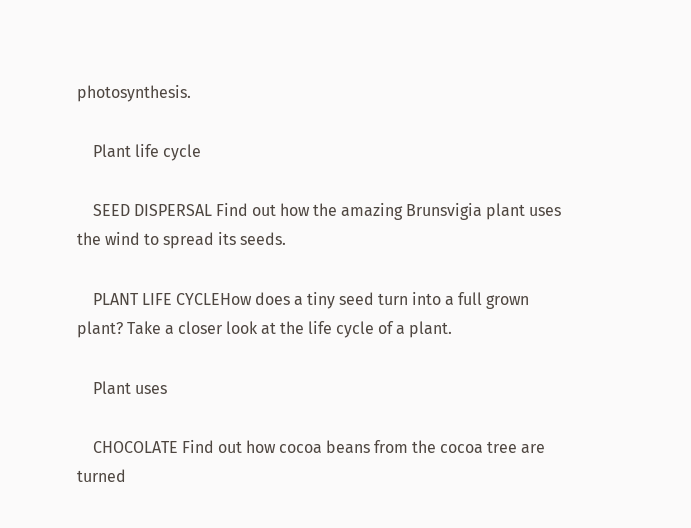photosynthesis.

    Plant life cycle

    SEED DISPERSAL Find out how the amazing Brunsvigia plant uses the wind to spread its seeds.

    PLANT LIFE CYCLEHow does a tiny seed turn into a full grown plant? Take a closer look at the life cycle of a plant.

    Plant uses

    CHOCOLATE Find out how cocoa beans from the cocoa tree are turned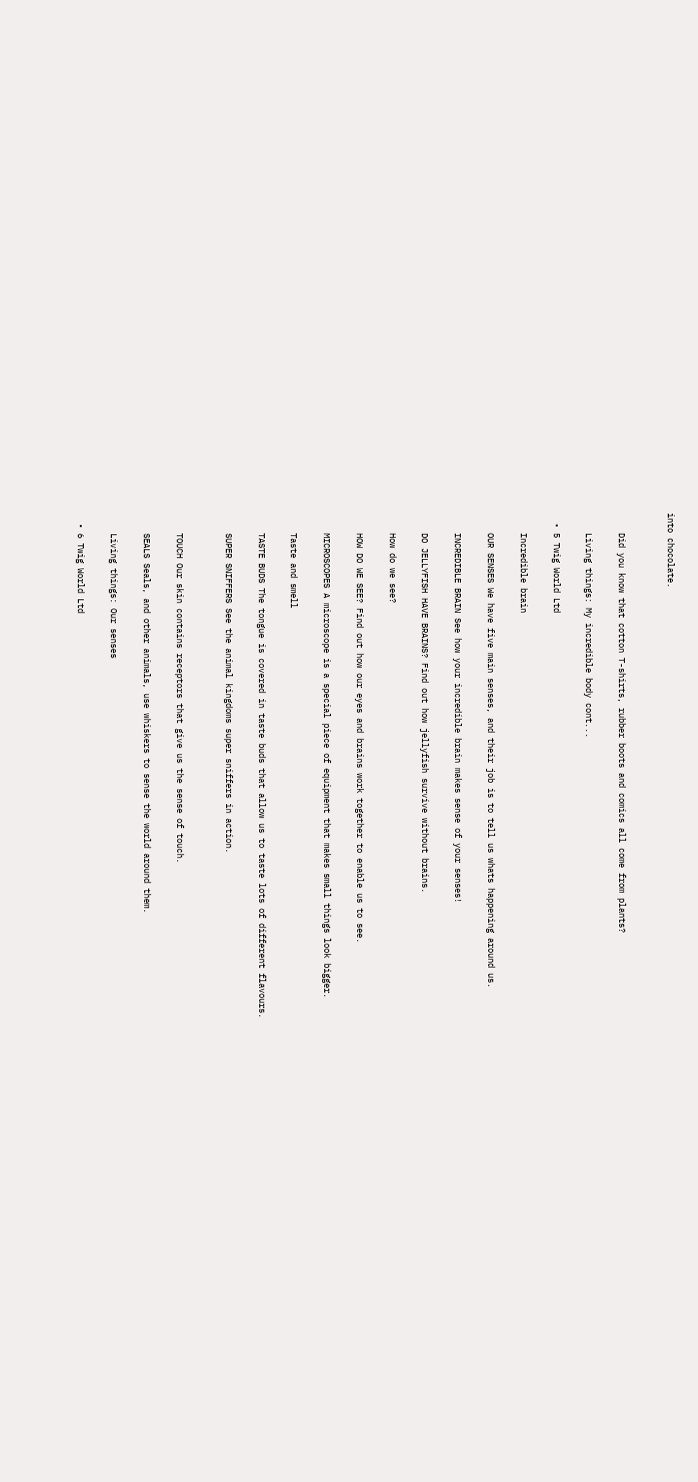into chocolate.


    Did you know that cotton T-shirts, rubber boots and comics all come from plants?

    Living things: My incredible body cont...

  • 5 Twig World Ltd

    Incredible brain

    OUR SENSES We have five main senses, and their job is to tell us whats happening around us.

    INCREDIBLE BRAIN See how your incredible brain makes sense of your senses!

    DO JELLYFISH HAVE BRAINS? Find out how jellyfish survive without brains.

    How do we see?

    HOW DO WE SEE? Find out how our eyes and brains work together to enable us to see.

    MICROSCOPES A microscope is a special piece of equipment that makes small things look bigger.

    Taste and smell

    TASTE BUDS The tongue is covered in taste buds that allow us to taste lots of different flavours.

    SUPER SNIFFERS See the animal kingdoms super sniffers in action.


    TOUCH Our skin contains receptors that give us the sense of touch.

    SEALS Seals, and other animals, use whiskers to sense the world around them.

    Living things: Our senses

  • 6 Twig World Ltd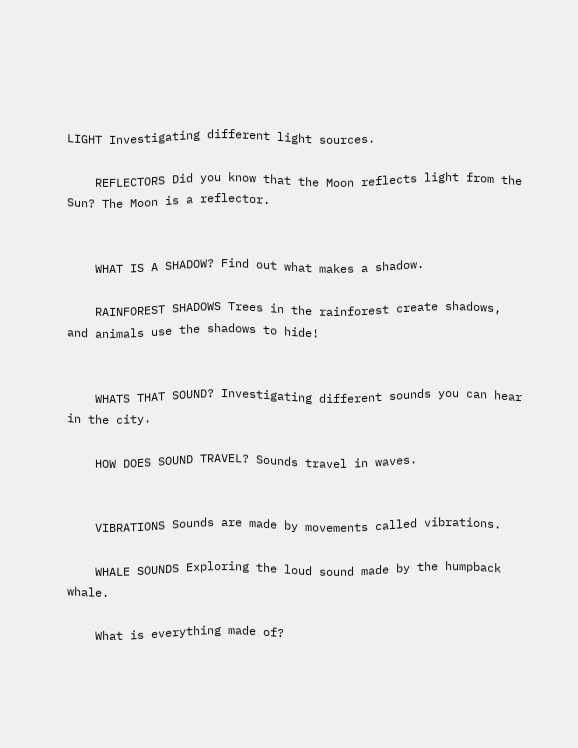LIGHT Investigating different light sources.

    REFLECTORS Did you know that the Moon reflects light from the Sun? The Moon is a reflector.


    WHAT IS A SHADOW? Find out what makes a shadow.

    RAINFOREST SHADOWS Trees in the rainforest create shadows, and animals use the shadows to hide!


    WHATS THAT SOUND? Investigating different sounds you can hear in the city.

    HOW DOES SOUND TRAVEL? Sounds travel in waves.


    VIBRATIONS Sounds are made by movements called vibrations.

    WHALE SOUNDS Exploring the loud sound made by the humpback whale.

    What is everything made of?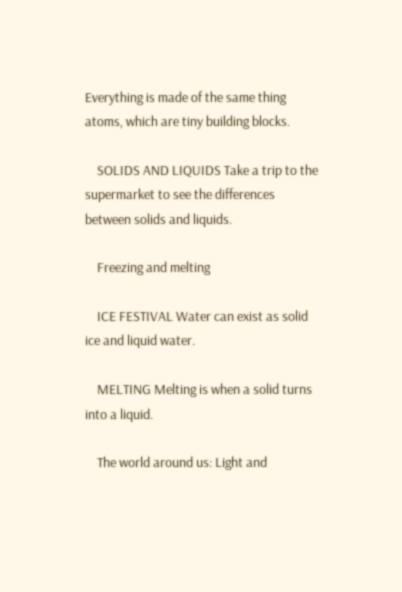Everything is made of the same thing atoms, which are tiny building blocks.

    SOLIDS AND LIQUIDS Take a trip to the supermarket to see the differences between solids and liquids.

    Freezing and melting

    ICE FESTIVAL Water can exist as solid ice and liquid water.

    MELTING Melting is when a solid turns into a liquid.

    The world around us: Light and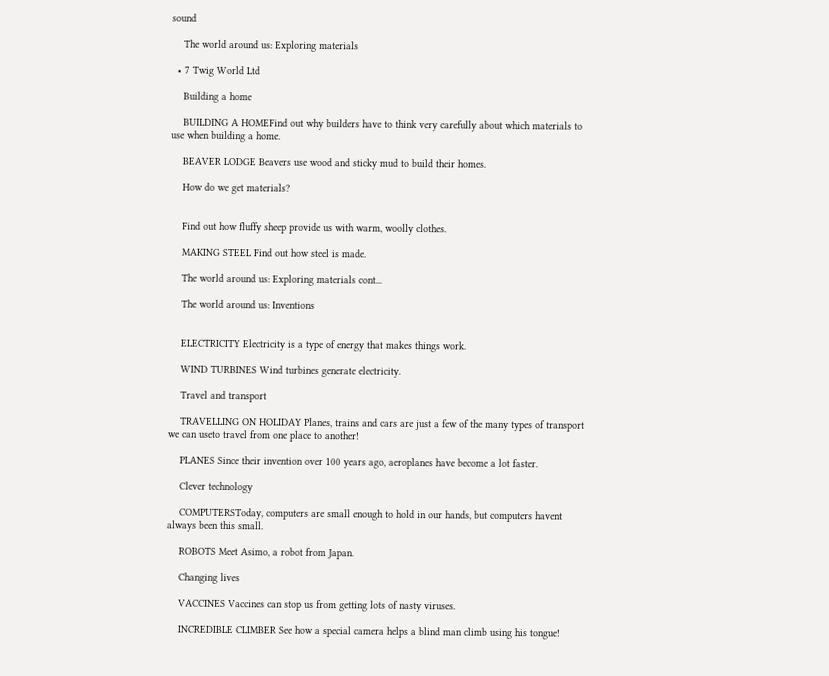sound

    The world around us: Exploring materials

  • 7 Twig World Ltd

    Building a home

    BUILDING A HOMEFind out why builders have to think very carefully about which materials to use when building a home.

    BEAVER LODGE Beavers use wood and sticky mud to build their homes.

    How do we get materials?


    Find out how fluffy sheep provide us with warm, woolly clothes.

    MAKING STEEL Find out how steel is made.

    The world around us: Exploring materials cont...

    The world around us: Inventions


    ELECTRICITY Electricity is a type of energy that makes things work.

    WIND TURBINES Wind turbines generate electricity.

    Travel and transport

    TRAVELLING ON HOLIDAY Planes, trains and cars are just a few of the many types of transport we can useto travel from one place to another!

    PLANES Since their invention over 100 years ago, aeroplanes have become a lot faster.

    Clever technology

    COMPUTERSToday, computers are small enough to hold in our hands, but computers havent always been this small.

    ROBOTS Meet Asimo, a robot from Japan.

    Changing lives

    VACCINES Vaccines can stop us from getting lots of nasty viruses.

    INCREDIBLE CLIMBER See how a special camera helps a blind man climb using his tongue!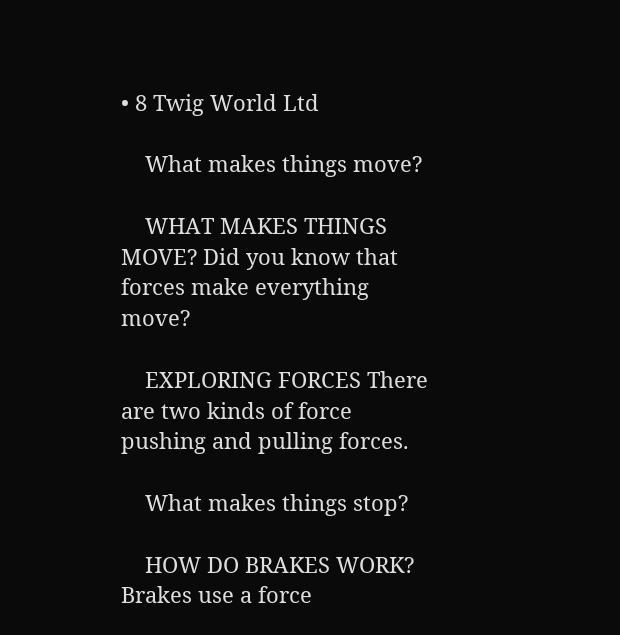• 8 Twig World Ltd

    What makes things move?

    WHAT MAKES THINGS MOVE? Did you know that forces make everything move?

    EXPLORING FORCES There are two kinds of force pushing and pulling forces.

    What makes things stop?

    HOW DO BRAKES WORK? Brakes use a force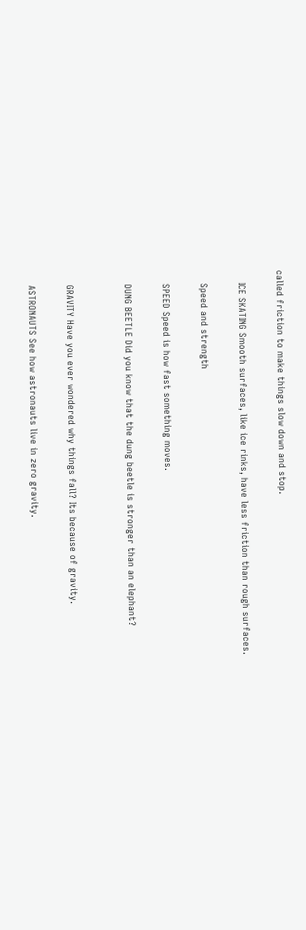called friction to make things slow down and stop.

    ICE SKATING Smooth surfaces, like ice rinks, have less friction than rough surfaces.

    Speed and strength

    SPEED Speed is how fast something moves.

    DUNG BEETLE Did you know that the dung beetle is stronger than an elephant?


    GRAVITY Have you ever wondered why things fall? Its because of gravity.

    ASTRONAUTS See how astronauts live in zero gravity.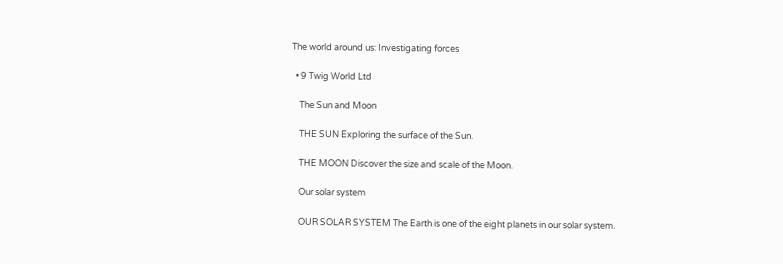The world around us: Investigating forces

  • 9 Twig World Ltd

    The Sun and Moon

    THE SUN Exploring the surface of the Sun.

    THE MOON Discover the size and scale of the Moon.

    Our solar system

    OUR SOLAR SYSTEM The Earth is one of the eight planets in our solar system.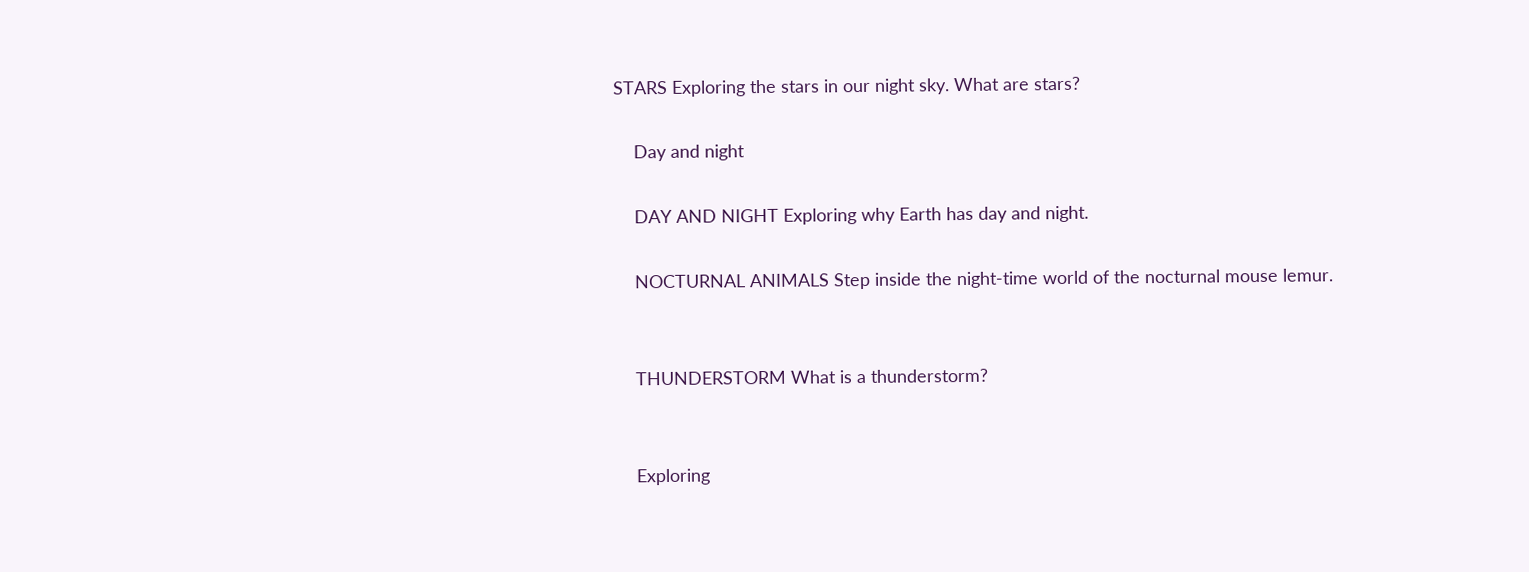STARS Exploring the stars in our night sky. What are stars?

    Day and night

    DAY AND NIGHT Exploring why Earth has day and night.

    NOCTURNAL ANIMALS Step inside the night-time world of the nocturnal mouse lemur.


    THUNDERSTORM What is a thunderstorm?


    Exploring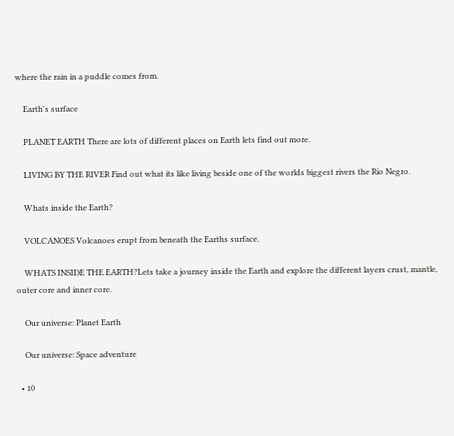where the rain in a puddle comes from.

    Earth's surface

    PLANET EARTH There are lots of different places on Earth lets find out more.

    LIVING BY THE RIVER Find out what its like living beside one of the worlds biggest rivers the Rio Negro.

    Whats inside the Earth?

    VOLCANOES Volcanoes erupt from beneath the Earths surface.

    WHATS INSIDE THE EARTH?Lets take a journey inside the Earth and explore the different layers crust, mantle, outer core and inner core.

    Our universe: Planet Earth

    Our universe: Space adventure

  • 10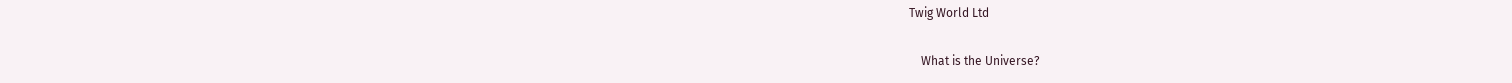Twig World Ltd

    What is the Universe?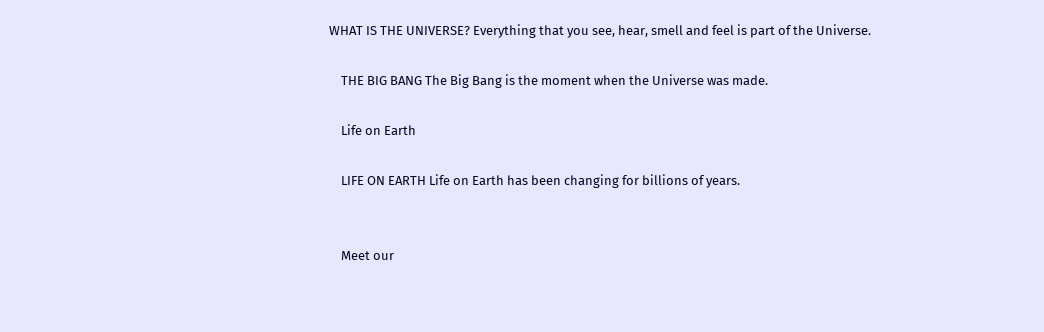WHAT IS THE UNIVERSE? Everything that you see, hear, smell and feel is part of the Universe.

    THE BIG BANG The Big Bang is the moment when the Universe was made.

    Life on Earth

    LIFE ON EARTH Life on Earth has been changing for billions of years.


    Meet our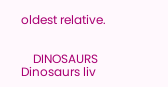oldest relative.


    DINOSAURS Dinosaurs liv